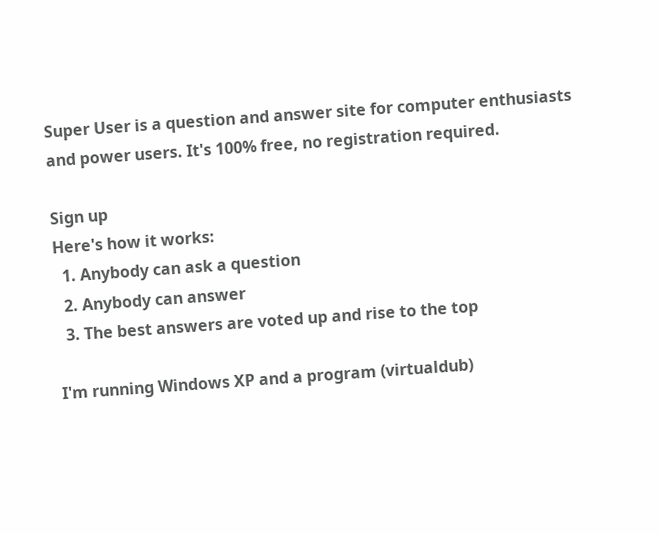Super User is a question and answer site for computer enthusiasts and power users. It's 100% free, no registration required.

Sign up
Here's how it works:
  1. Anybody can ask a question
  2. Anybody can answer
  3. The best answers are voted up and rise to the top

I'm running Windows XP and a program (virtualdub)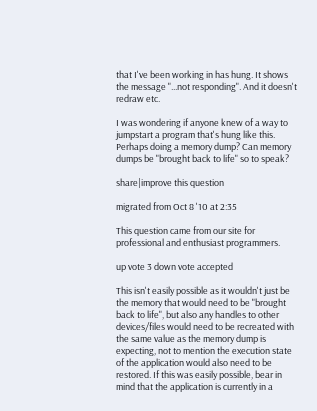that I've been working in has hung. It shows the message "...not responding". And it doesn't redraw etc.

I was wondering if anyone knew of a way to jumpstart a program that's hung like this. Perhaps doing a memory dump? Can memory dumps be "brought back to life" so to speak?

share|improve this question

migrated from Oct 8 '10 at 2:35

This question came from our site for professional and enthusiast programmers.

up vote 3 down vote accepted

This isn't easily possible as it wouldn't just be the memory that would need to be "brought back to life", but also any handles to other devices/files would need to be recreated with the same value as the memory dump is expecting, not to mention the execution state of the application would also need to be restored. If this was easily possible, bear in mind that the application is currently in a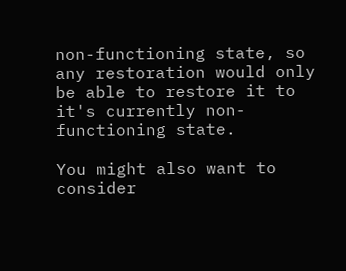non-functioning state, so any restoration would only be able to restore it to it's currently non-functioning state.

You might also want to consider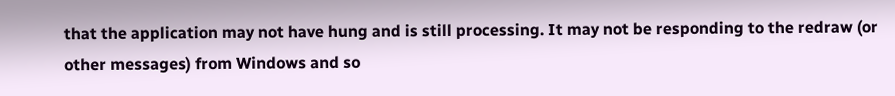that the application may not have hung and is still processing. It may not be responding to the redraw (or other messages) from Windows and so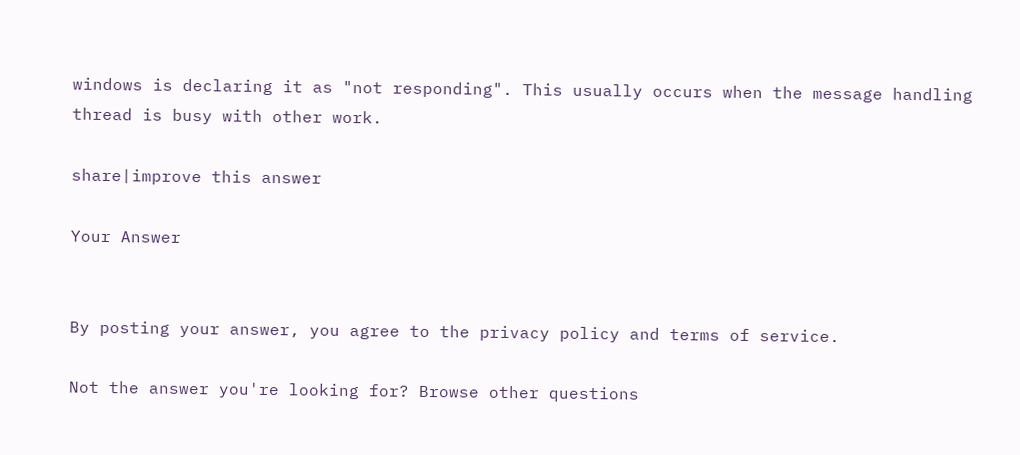windows is declaring it as "not responding". This usually occurs when the message handling thread is busy with other work.

share|improve this answer

Your Answer


By posting your answer, you agree to the privacy policy and terms of service.

Not the answer you're looking for? Browse other questions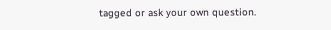tagged or ask your own question.